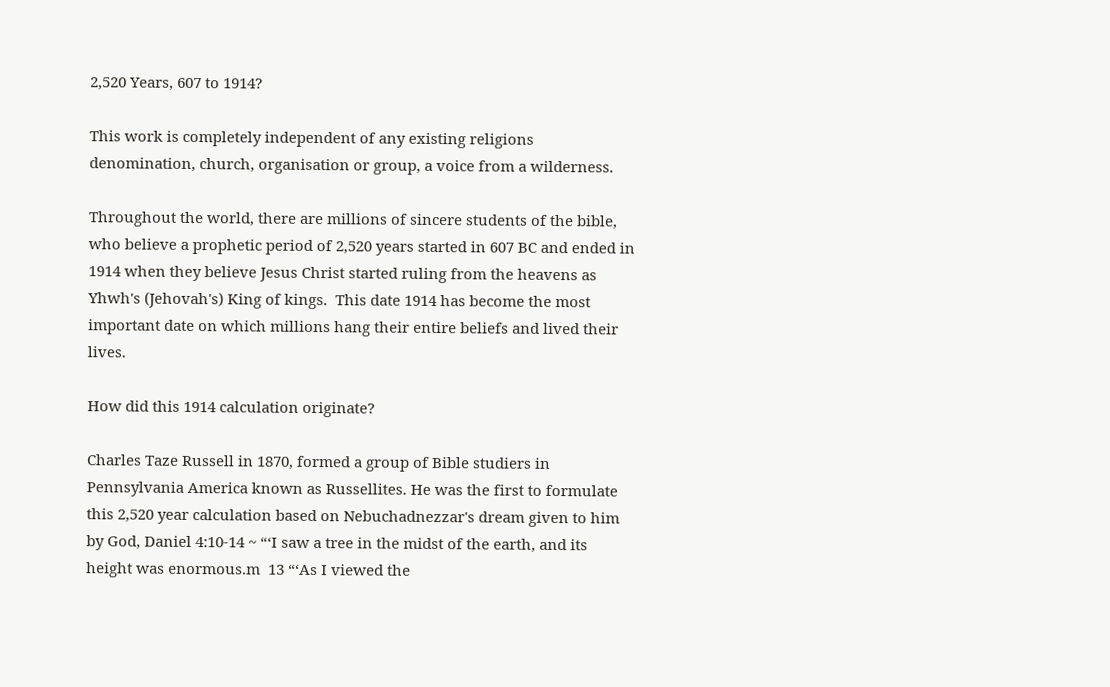2,520 Years, 607 to 1914?

This work is completely independent of any existing religions denomination, church, organisation or group, a voice from a wilderness.

Throughout the world, there are millions of sincere students of the bible, who believe a prophetic period of 2,520 years started in 607 BC and ended in 1914 when they believe Jesus Christ started ruling from the heavens as Yhwh's (Jehovah's) King of kings.  This date 1914 has become the most important date on which millions hang their entire beliefs and lived their lives.

How did this 1914 calculation originate?

Charles Taze Russell in 1870, formed a group of Bible studiers in Pennsylvania America known as Russellites. He was the first to formulate this 2,520 year calculation based on Nebuchadnezzar's dream given to him by God, Daniel 4:10-14 ~ “‘I saw a tree in the midst of the earth, and its height was enormous.m  13 “‘As I viewed the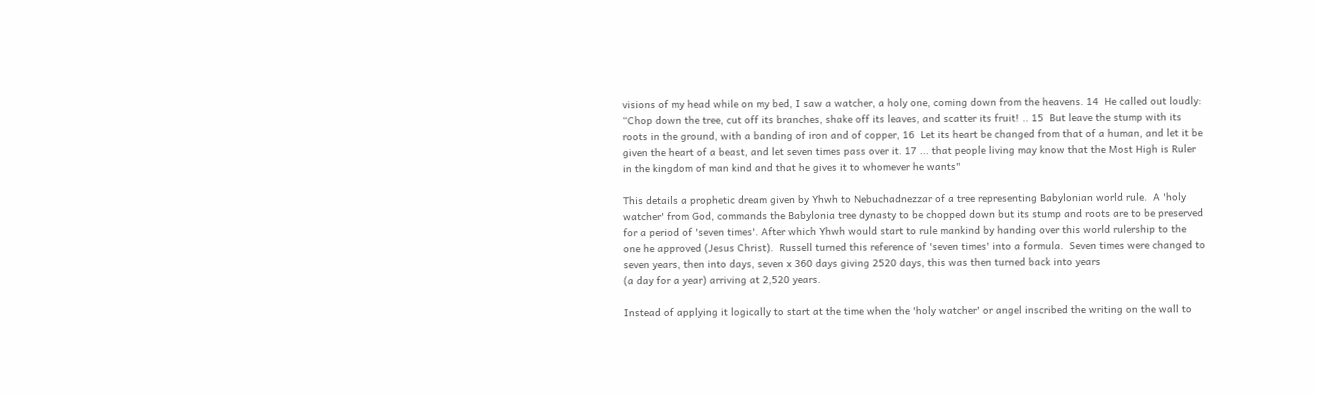visions of my head while on my bed, I saw a watcher, a holy one, coming down from the heavens. 14  He called out loudly: “Chop down the tree, cut off its branches, shake off its leaves, and scatter its fruit! .. 15  But leave the stump with its roots in the ground, with a banding of iron and of copper, 16  Let its heart be changed from that of a human, and let it be given the heart of a beast, and let seven times pass over it. 17 ... that people living may know that the Most High is Ruler in the kingdom of man kind and that he gives it to whomever he wants"

This details a prophetic dream given by Yhwh to Nebuchadnezzar of a tree representing Babylonian world rule.  A 'holy watcher' from God, commands the Babylonia tree dynasty to be chopped down but its stump and roots are to be preserved for a period of 'seven times'. After which Yhwh would start to rule mankind by handing over this world rulership to the one he approved (Jesus Christ).  Russell turned this reference of 'seven times' into a formula.  Seven times were changed to seven years, then into days, seven x 360 days giving 2520 days, this was then turned back into years
(a day for a year) arriving at 2,520 years.

Instead of applying it logically to start at the time when the 'holy watcher' or angel inscribed the writing on the wall to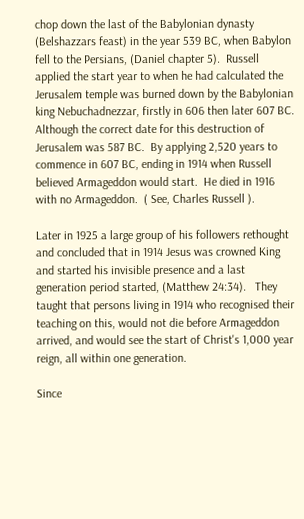chop down the last of the Babylonian dynasty (Belshazzars feast) in the year 539 BC, when Babylon fell to the Persians, (Daniel chapter 5).  Russell applied the start year to when he had calculated the Jerusalem temple was burned down by the Babylonian king Nebuchadnezzar, firstly in 606 then later 607 BC.  Although the correct date for this destruction of Jerusalem was 587 BC.  By applying 2,520 years to commence in 607 BC, ending in 1914 when Russell believed Armageddon would start.  He died in 1916 with no Armageddon.  ( See, Charles Russell ).

Later in 1925 a large group of his followers rethought and concluded that in 1914 Jesus was crowned King and started his invisible presence and a last generation period started, (Matthew 24:34).   They taught that persons living in 1914 who recognised their teaching on this, would not die before Armageddon arrived, and would see the start of Christ's 1,000 year reign, all within one generation.

Since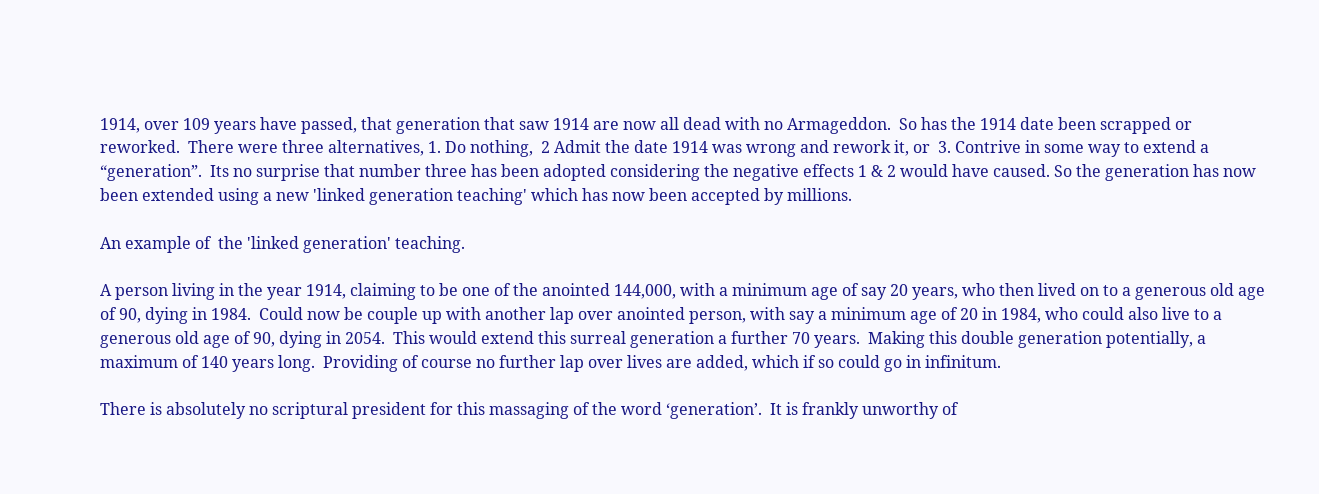1914, over 109 years have passed, that generation that saw 1914 are now all dead with no Armageddon.  So has the 1914 date been scrapped or reworked.  There were three alternatives, 1. Do nothing,  2 Admit the date 1914 was wrong and rework it, or  3. Contrive in some way to extend a “generation”.  Its no surprise that number three has been adopted considering the negative effects 1 & 2 would have caused. So the generation has now been extended using a new 'linked generation teaching' which has now been accepted by millions.

An example of  the 'linked generation' teaching.

A person living in the year 1914, claiming to be one of the anointed 144,000, with a minimum age of say 20 years, who then lived on to a generous old age of 90, dying in 1984.  Could now be couple up with another lap over anointed person, with say a minimum age of 20 in 1984, who could also live to a generous old age of 90, dying in 2054.  This would extend this surreal generation a further 70 years.  Making this double generation potentially, a maximum of 140 years long.  Providing of course no further lap over lives are added, which if so could go in infinitum.

There is absolutely no scriptural president for this massaging of the word ‘generation’.  It is frankly unworthy of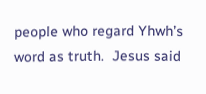people who regard Yhwh’s word as truth.  Jesus said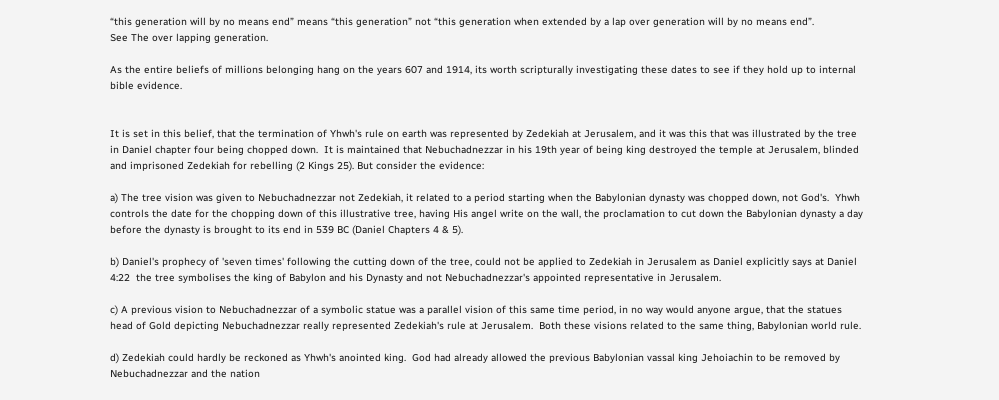“this generation will by no means end” means “this generation” not “this generation when extended by a lap over generation will by no means end”.
See The over lapping generation.

As the entire beliefs of millions belonging hang on the years 607 and 1914, its worth scripturally investigating these dates to see if they hold up to internal bible evidence.


It is set in this belief, that the termination of Yhwh's rule on earth was represented by Zedekiah at Jerusalem, and it was this that was illustrated by the tree in Daniel chapter four being chopped down.  It is maintained that Nebuchadnezzar in his 19th year of being king destroyed the temple at Jerusalem, blinded and imprisoned Zedekiah for rebelling (2 Kings 25). But consider the evidence:

a) The tree vision was given to Nebuchadnezzar not Zedekiah, it related to a period starting when the Babylonian dynasty was chopped down, not God's.  Yhwh controls the date for the chopping down of this illustrative tree, having His angel write on the wall, the proclamation to cut down the Babylonian dynasty a day before the dynasty is brought to its end in 539 BC (Daniel Chapters 4 & 5).

b) Daniel's prophecy of 'seven times' following the cutting down of the tree, could not be applied to Zedekiah in Jerusalem as Daniel explicitly says at Daniel 4:22  the tree symbolises the king of Babylon and his Dynasty and not Nebuchadnezzar's appointed representative in Jerusalem.

c) A previous vision to Nebuchadnezzar of a symbolic statue was a parallel vision of this same time period, in no way would anyone argue, that the statues head of Gold depicting Nebuchadnezzar really represented Zedekiah's rule at Jerusalem.  Both these visions related to the same thing, Babylonian world rule.

d) Zedekiah could hardly be reckoned as Yhwh's anointed king.  God had already allowed the previous Babylonian vassal king Jehoiachin to be removed by Nebuchadnezzar and the nation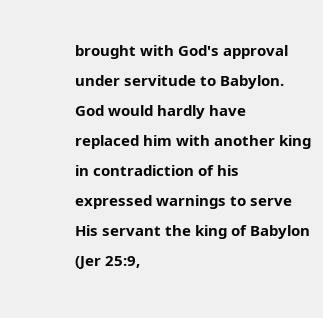brought with God's approval under servitude to Babylon.  God would hardly have replaced him with another king in contradiction of his expressed warnings to serve His servant the king of Babylon (Jer 25:9,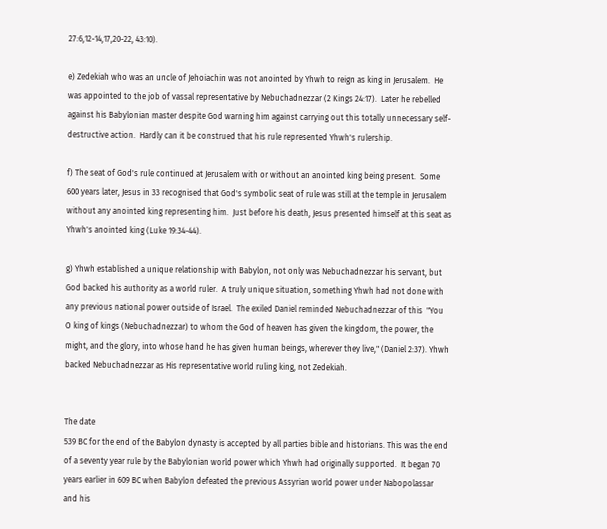27:6,12-14,17,20-22, 43:10).

e) Zedekiah who was an uncle of Jehoiachin was not anointed by Yhwh to reign as king in Jerusalem.  He was appointed to the job of vassal representative by Nebuchadnezzar (2 Kings 24:17).  Later he rebelled against his Babylonian master despite God warning him against carrying out this totally unnecessary self-destructive action.  Hardly can it be construed that his rule represented Yhwh's rulership.

f) The seat of God's rule continued at Jerusalem with or without an anointed king being present.  Some 600 years later, Jesus in 33 recognised that God's symbolic seat of rule was still at the temple in Jerusalem without any anointed king representing him.  Just before his death, Jesus presented himself at this seat as Yhwh's anointed king (Luke 19:34-44).

g) Yhwh established a unique relationship with Babylon, not only was Nebuchadnezzar his servant, but God backed his authority as a world ruler.  A truly unique situation, something Yhwh had not done with any previous national power outside of Israel.  The exiled Daniel reminded Nebuchadnezzar of this  "You O king of kings (Nebuchadnezzar) to whom the God of heaven has given the kingdom, the power, the might, and the glory, into whose hand he has given human beings, wherever they live," (Daniel 2:37). Yhwh backed Nebuchadnezzar as His representative world ruling king, not Zedekiah.


The date
539 BC for the end of the Babylon dynasty is accepted by all parties bible and historians. This was the end of a seventy year rule by the Babylonian world power which Yhwh had originally supported.  It began 70 years earlier in 609 BC when Babylon defeated the previous Assyrian world power under Nabopolassar and his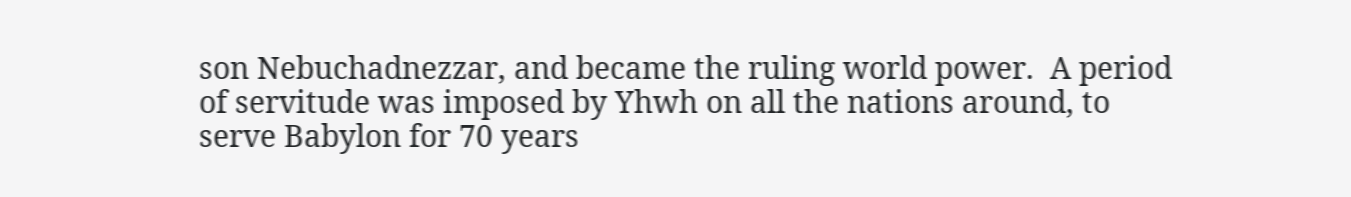son Nebuchadnezzar, and became the ruling world power.  A period of servitude was imposed by Yhwh on all the nations around, to serve Babylon for 70 years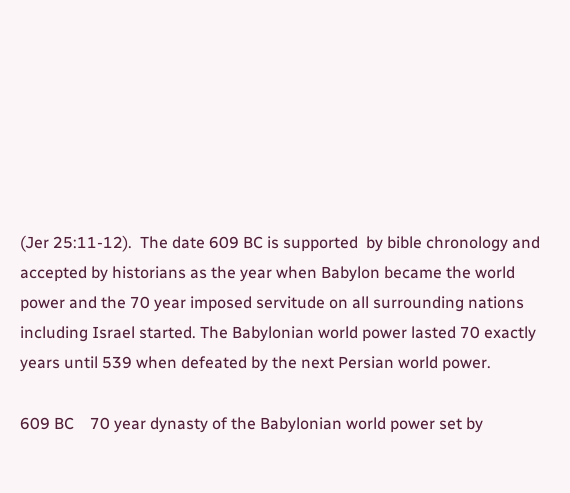(Jer 25:11-12).  The date 609 BC is supported  by bible chronology and accepted by historians as the year when Babylon became the world power and the 70 year imposed servitude on all surrounding nations including Israel started. The Babylonian world power lasted 70 exactly years until 539 when defeated by the next Persian world power.

609 BC    70 year dynasty of the Babylonian world power set by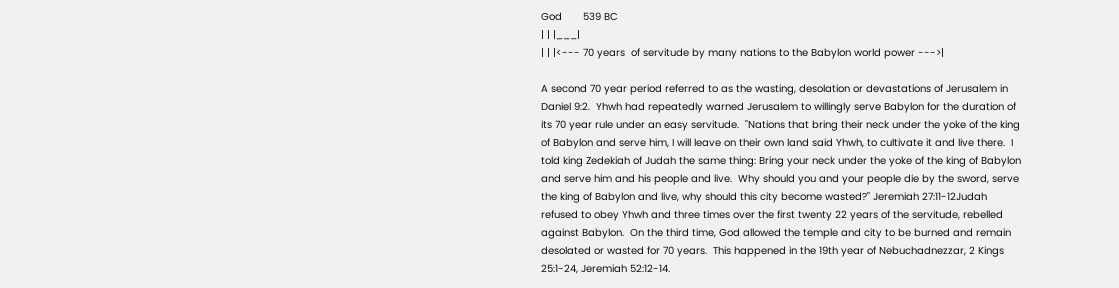God       539 BC
| | |___|
| | |<--- 70 years  of servitude by many nations to the Babylon world power --->|

A second 70 year period referred to as the wasting, desolation or devastations of Jerusalem in Daniel 9:2.  Yhwh had repeatedly warned Jerusalem to willingly serve Babylon for the duration of its 70 year rule under an easy servitude.  "Nations that bring their neck under the yoke of the king of Babylon and serve him, I will leave on their own land said Yhwh, to cultivate it and live there.  I told king Zedekiah of Judah the same thing: Bring your neck under the yoke of the king of Babylon and serve him and his people and live.  Why should you and your people die by the sword, serve the king of Babylon and live, why should this city become wasted?" Jeremiah 27:11-12Judah refused to obey Yhwh and three times over the first twenty 22 years of the servitude, rebelled against Babylon.  On the third time, God allowed the temple and city to be burned and remain desolated or wasted for 70 years.  This happened in the 19th year of Nebuchadnezzar, 2 Kings 25:1-24, Jeremiah 52:12-14.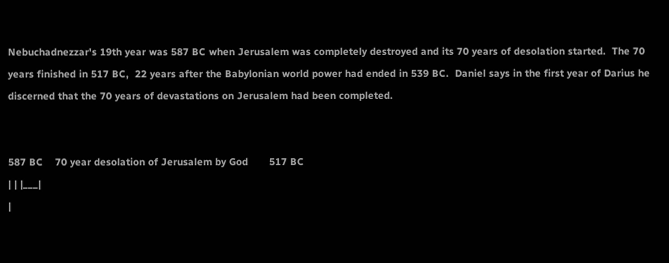Nebuchadnezzar's 19th year was 587 BC when Jerusalem was completely destroyed and its 70 years of desolation started.  The 70 years finished in 517 BC,  22 years after the Babylonian world power had ended in 539 BC.  Daniel says in the first year of Darius he discerned that the 70 years of devastations on Jerusalem had been completed.


587 BC    70 year desolation of Jerusalem by God       517 BC
| | |___|
|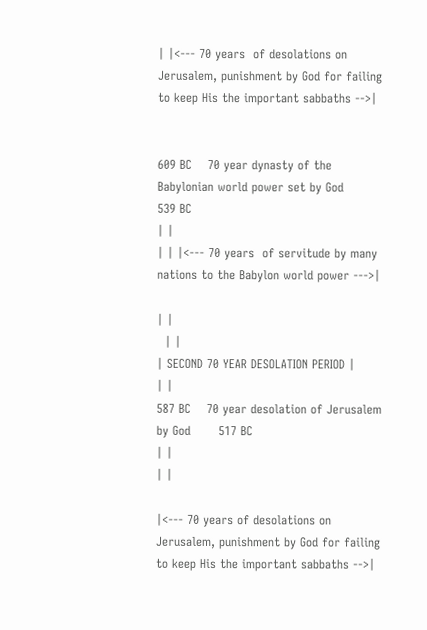| |<--- 70 years  of desolations on Jerusalem, punishment by God for failing to keep His the important sabbaths -->|


609 BC    70 year dynasty of the Babylonian world power set by God       539 BC
| |
| | |<--- 70 years  of servitude by many nations to the Babylon world power --->|

| |
  | |
| SECOND 70 YEAR DESOLATION PERIOD |               | |
587 BC    70 year desolation of Jerusalem by God       517 BC
| |
| |

|<--- 70 years of desolations on Jerusalem, punishment by God for failing to keep His the important sabbaths -->|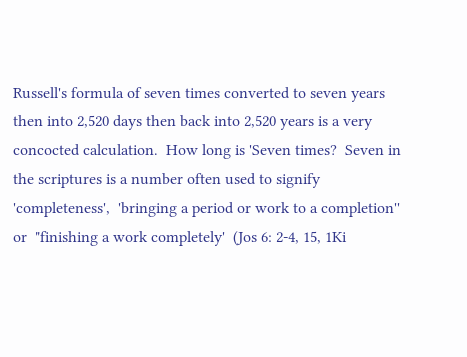Russell's formula of seven times converted to seven years then into 2,520 days then back into 2,520 years is a very concocted calculation.  How long is 'Seven times?  Seven in the scriptures is a number often used to signify 'completeness',  'bringing a period or work to a completion''  or  "finishing a work completely'  (Jos 6: 2-4, 15, 1Ki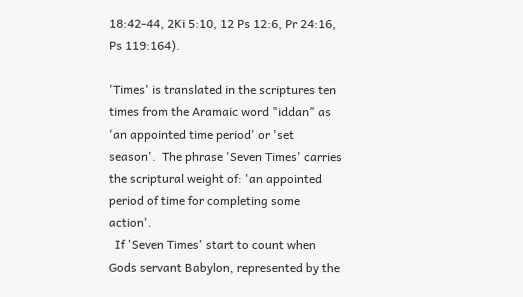18:42-44, 2Ki 5:10, 12 Ps 12:6, Pr 24:16, Ps 119:164).

'Times' is translated in the scriptures ten times from the Aramaic word "iddan" as 'an appointed time period' or 'set season'.  The phrase 'Seven Times' carries the scriptural weight of: 'an appointed period of time for completing some action'.
  If 'Seven Times' start to count when Gods servant Babylon, represented by the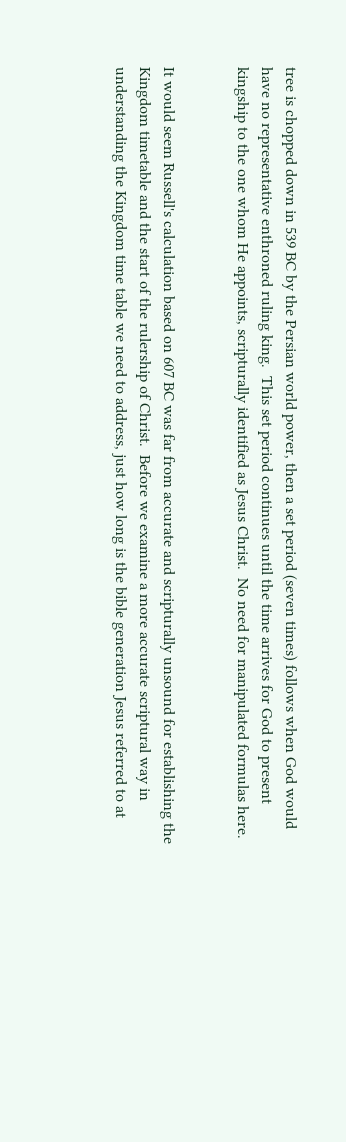tree is chopped down in 539 BC by the Persian world power, then a set period (seven times) follows when God would have no representative enthroned ruling king.  This set period continues until the time arrives for God to present kingship to the one whom He appoints, scripturally identified as Jesus Christ.  No need for manipulated formulas here.


It would seem Russell's calculation based on 607 BC was far from accurate and scripturally unsound for establishing the Kingdom timetable and the start of the rulership of Christ.  Before we examine a more accurate scriptural way in understanding the Kingdom time table we need to address, just how long is the bible generation Jesus referred to at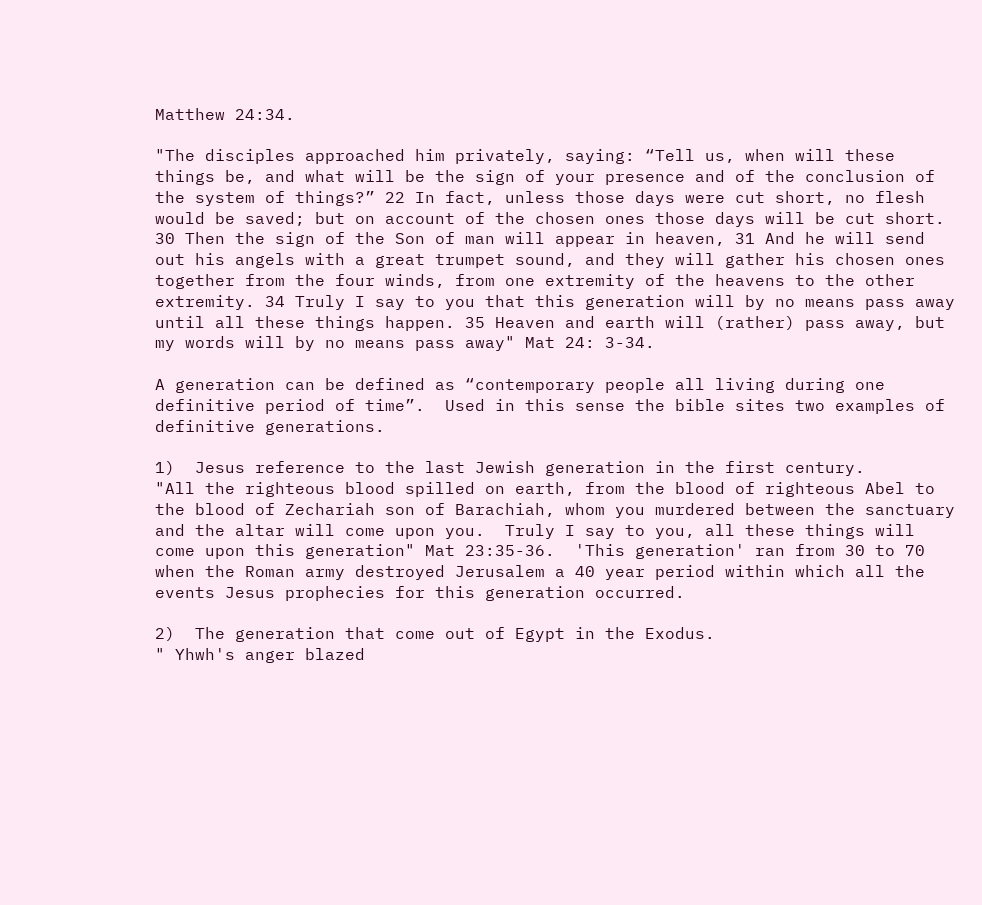Matthew 24:34.

"The disciples approached him privately, saying: “Tell us, when will these things be, and what will be the sign of your presence and of the conclusion of the system of things?” 22 In fact, unless those days were cut short, no flesh would be saved; but on account of the chosen ones those days will be cut short. 30 Then the sign of the Son of man will appear in heaven, 31 And he will send out his angels with a great trumpet sound, and they will gather his chosen ones together from the four winds, from one extremity of the heavens to the other extremity. 34 Truly I say to you that this generation will by no means pass away until all these things happen. 35 Heaven and earth will (rather) pass away, but my words will by no means pass away" Mat 24: 3-34.

A generation can be defined as “contemporary people all living during one definitive period of time”.  Used in this sense the bible sites two examples of definitive generations.

1)  Jesus reference to the last Jewish generation in the first century.
"All the righteous blood spilled on earth, from the blood of righteous Abel to the blood of Zechariah son of Barachiah, whom you murdered between the sanctuary and the altar will come upon you.  Truly I say to you, all these things will come upon this generation" Mat 23:35-36.  'This generation' ran from 30 to 70 when the Roman army destroyed Jerusalem a 40 year period within which all the events Jesus prophecies for this generation occurred.

2)  The generation that come out of Egypt in the Exodus.
" Yhwh's anger blazed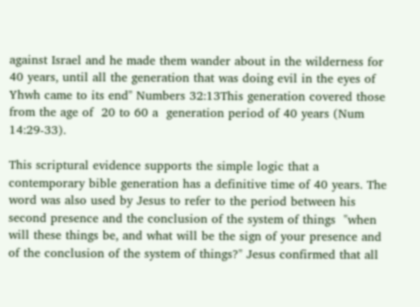against Israel and he made them wander about in the wilderness for 40 years, until all the generation that was doing evil in the eyes of Yhwh came to its end" Numbers 32:13This generation covered those from the age of  20 to 60 a  generation period of 40 years (Num 14:29-33).

This scriptural evidence supports the simple logic that a contemporary bible generation has a definitive time of 40 years. The word was also used by Jesus to refer to the period between his second presence and the conclusion of the system of things  "when will these things be, and what will be the sign of your presence and of the conclusion of the system of things?" Jesus confirmed that all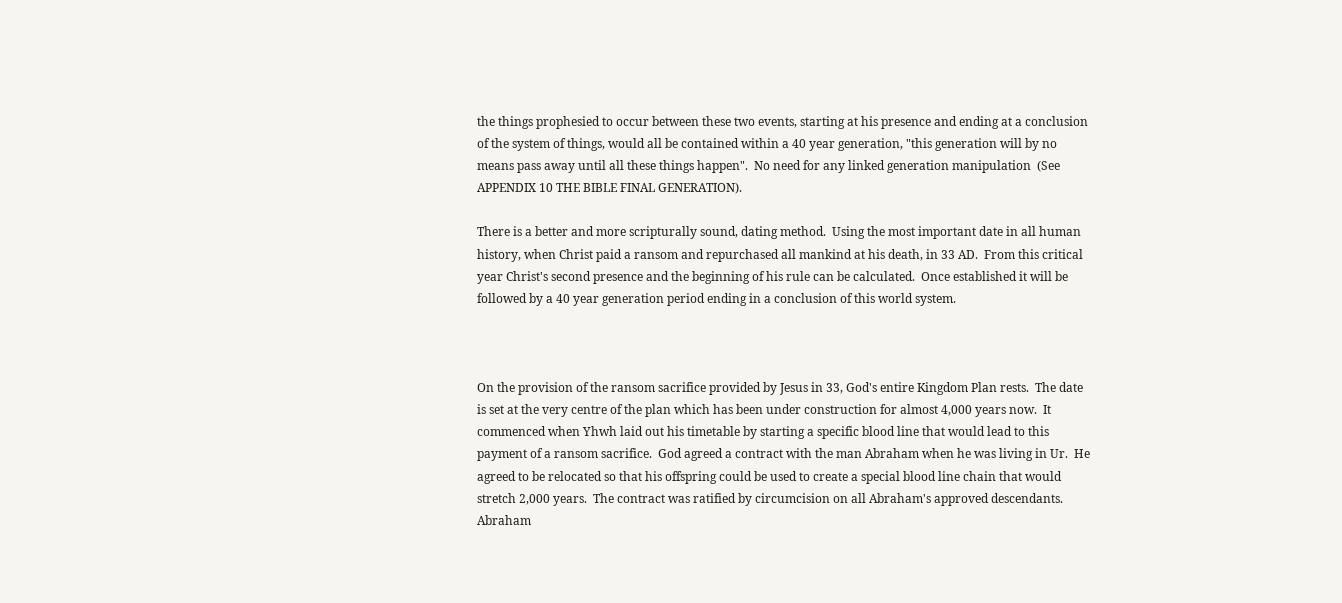the things prophesied to occur between these two events, starting at his presence and ending at a conclusion of the system of things, would all be contained within a 40 year generation, "this generation will by no means pass away until all these things happen".  No need for any linked generation manipulation  (See  APPENDIX 10 THE BIBLE FINAL GENERATION).

There is a better and more scripturally sound, dating method.  Using the most important date in all human history, when Christ paid a ransom and repurchased all mankind at his death, in 33 AD.  From this critical year Christ's second presence and the beginning of his rule can be calculated.  Once established it will be followed by a 40 year generation period ending in a conclusion of this world system.



On the provision of the ransom sacrifice provided by Jesus in 33, God's entire Kingdom Plan rests.  The date is set at the very centre of the plan which has been under construction for almost 4,000 years now.  It commenced when Yhwh laid out his timetable by starting a specific blood line that would lead to this payment of a ransom sacrifice.  God agreed a contract with the man Abraham when he was living in Ur.  He agreed to be relocated so that his offspring could be used to create a special blood line chain that would stretch 2,000 years.  The contract was ratified by circumcision on all Abraham's approved descendants.  Abraham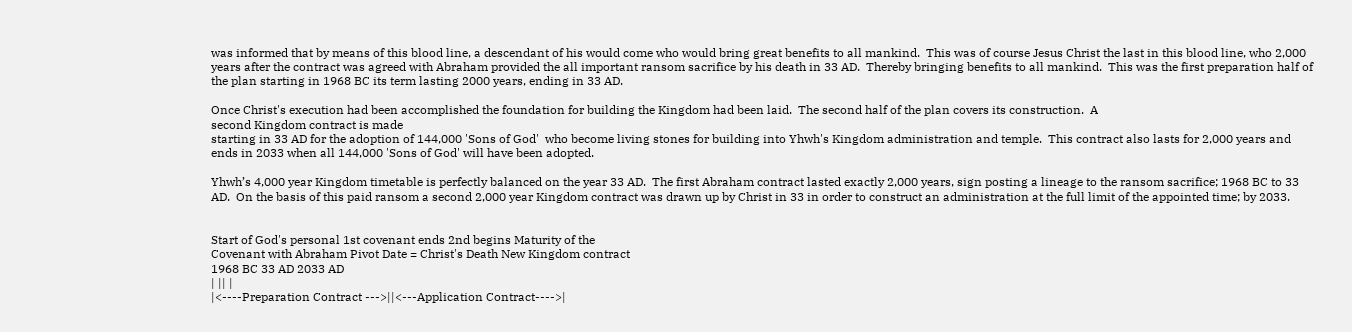was informed that by means of this blood line, a descendant of his would come who would bring great benefits to all mankind.  This was of course Jesus Christ the last in this blood line, who 2,000 years after the contract was agreed with Abraham provided the all important ransom sacrifice by his death in 33 AD.  Thereby bringing benefits to all mankind.  This was the first preparation half of the plan starting in 1968 BC its term lasting 2000 years, ending in 33 AD.

Once Christ's execution had been accomplished the foundation for building the Kingdom had been laid.  The second half of the plan covers its construction.  A
second Kingdom contract is made
starting in 33 AD for the adoption of 144,000 'Sons of God'  who become living stones for building into Yhwh's Kingdom administration and temple.  This contract also lasts for 2,000 years and ends in 2033 when all 144,000 'Sons of God' will have been adopted.

Yhwh’s 4,000 year Kingdom timetable is perfectly balanced on the year 33 AD.  The first Abraham contract lasted exactly 2,000 years, sign posting a lineage to the ransom sacrifice; 1968 BC to 33
AD.  On the basis of this paid ransom a second 2,000 year Kingdom contract was drawn up by Christ in 33 in order to construct an administration at the full limit of the appointed time; by 2033.


Start of God's personal 1st covenant ends 2nd begins Maturity of the
Covenant with Abraham Pivot Date = Christ's Death New Kingdom contract
1968 BC 33 AD 2033 AD
| || |
|<----Preparation Contract --->||<---Application Contract---->|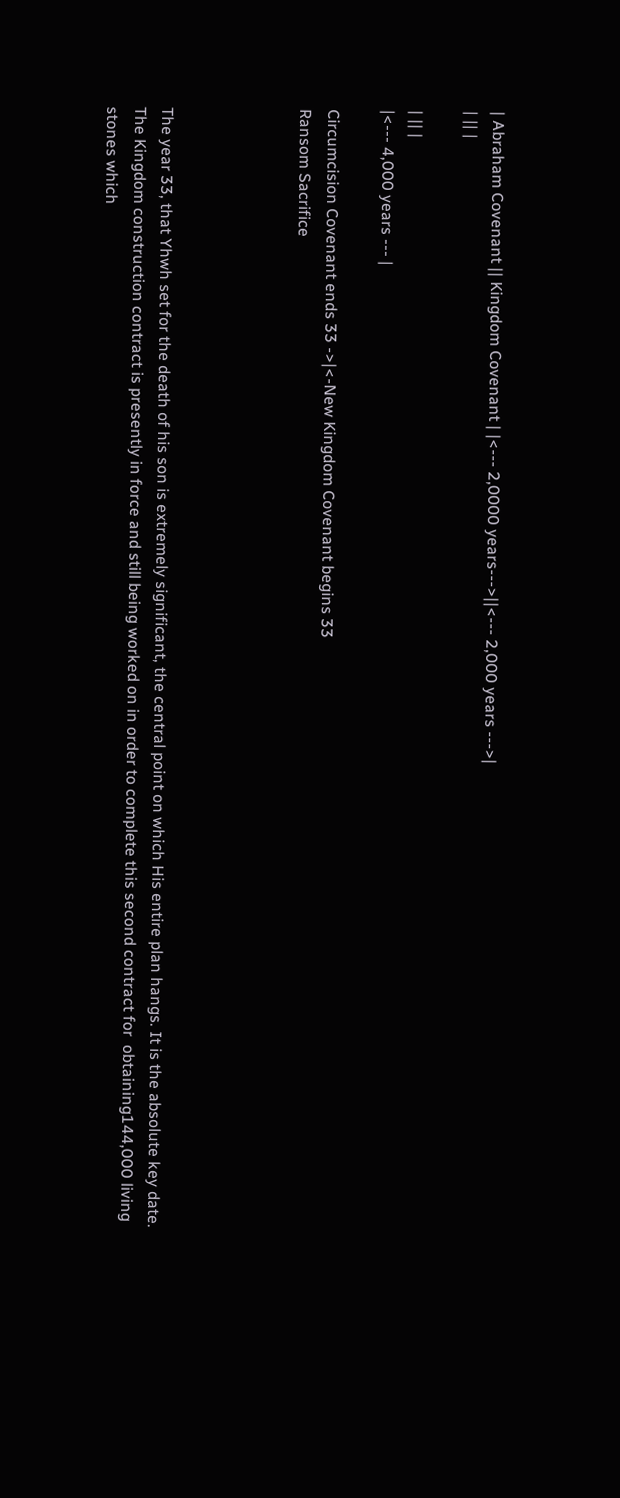| Abraham Covenant || Kingdom Covenant | |<--- 2,0000 years--->||<--- 2,000 years --->|
| || |

| || |
|<--- 4,000 years --- |

Circumcision Covenant ends 33 ->|<-New Kingdom Covenant begins 33
Ransom Sacrifice




The year 33, that Yhwh set for the death of his son is extremely significant, the central point on which His entire plan hangs. It is the absolute key date. The Kingdom construction contract is presently in force and still being worked on in order to complete this second contract for  obtaining144,000 living stones which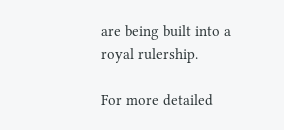are being built into a royal rulership.

For more detailed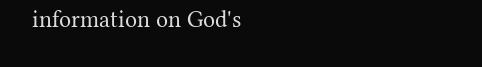information on God's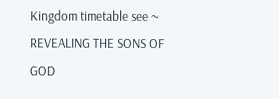Kingdom timetable see ~ REVEALING THE SONS OF GOD